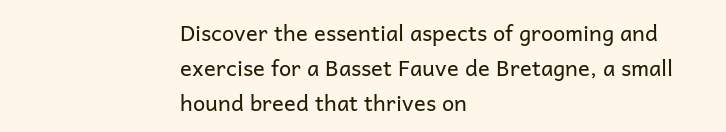Discover the essential aspects of grooming and exercise for a Basset Fauve de Bretagne, a small hound breed that thrives on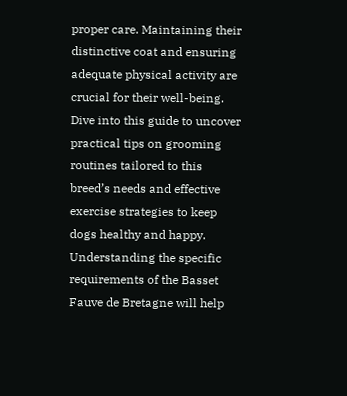proper care. Maintaining their distinctive coat and ensuring adequate physical activity are crucial for their well-being. Dive into this guide to uncover practical tips on grooming routines tailored to this breed’s needs and effective exercise strategies to keep dogs healthy and happy. Understanding the specific requirements of the Basset Fauve de Bretagne will help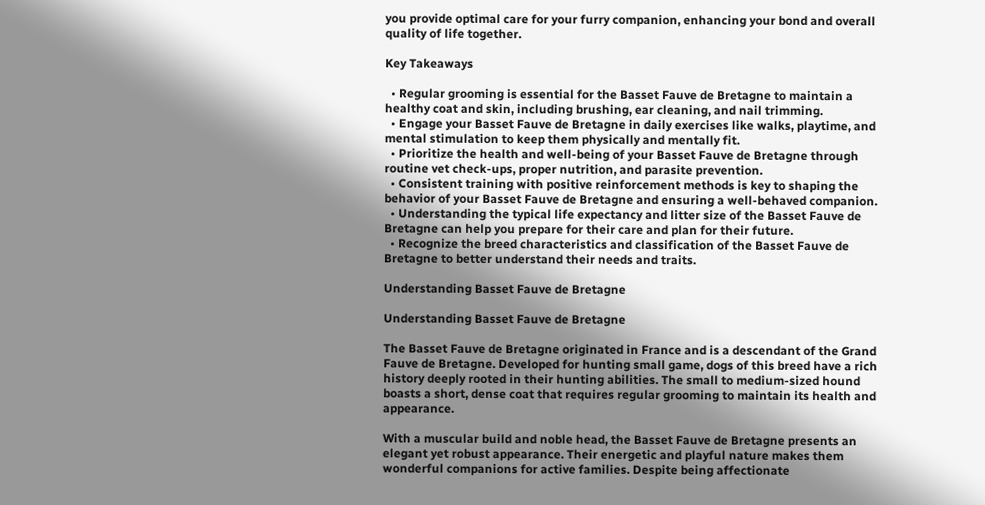you provide optimal care for your furry companion, enhancing your bond and overall quality of life together.

Key Takeaways

  • Regular grooming is essential for the Basset Fauve de Bretagne to maintain a healthy coat and skin, including brushing, ear cleaning, and nail trimming.
  • Engage your Basset Fauve de Bretagne in daily exercises like walks, playtime, and mental stimulation to keep them physically and mentally fit.
  • Prioritize the health and well-being of your Basset Fauve de Bretagne through routine vet check-ups, proper nutrition, and parasite prevention.
  • Consistent training with positive reinforcement methods is key to shaping the behavior of your Basset Fauve de Bretagne and ensuring a well-behaved companion.
  • Understanding the typical life expectancy and litter size of the Basset Fauve de Bretagne can help you prepare for their care and plan for their future.
  • Recognize the breed characteristics and classification of the Basset Fauve de Bretagne to better understand their needs and traits.

Understanding Basset Fauve de Bretagne

Understanding Basset Fauve de Bretagne

The Basset Fauve de Bretagne originated in France and is a descendant of the Grand Fauve de Bretagne. Developed for hunting small game, dogs of this breed have a rich history deeply rooted in their hunting abilities. The small to medium-sized hound boasts a short, dense coat that requires regular grooming to maintain its health and appearance.

With a muscular build and noble head, the Basset Fauve de Bretagne presents an elegant yet robust appearance. Their energetic and playful nature makes them wonderful companions for active families. Despite being affectionate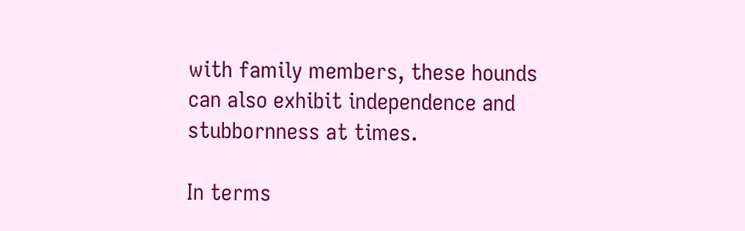with family members, these hounds can also exhibit independence and stubbornness at times.

In terms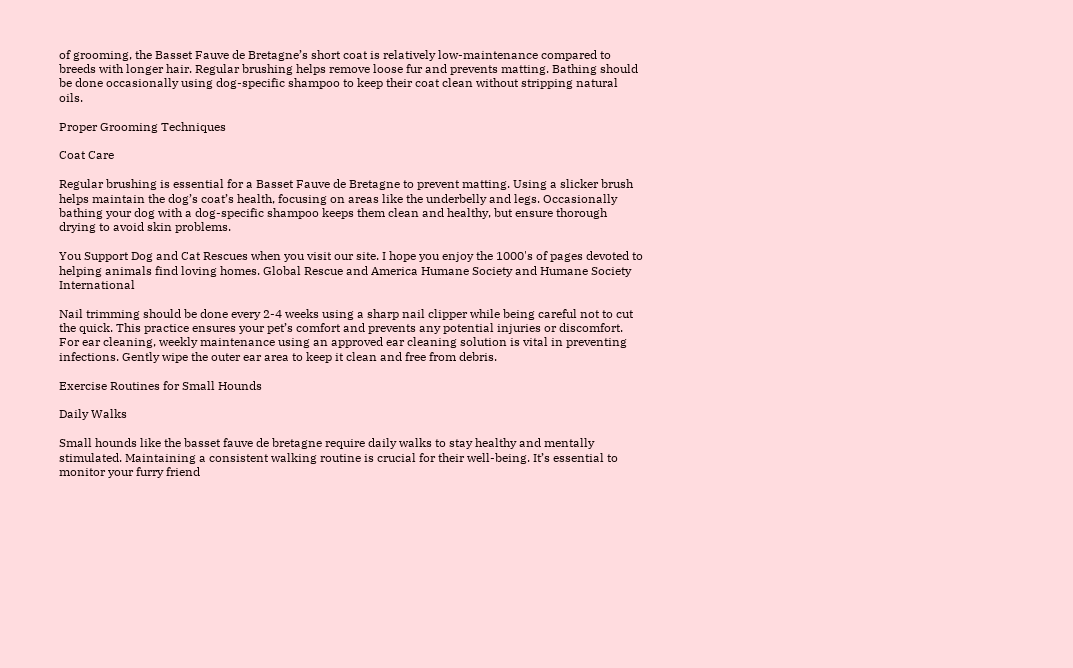of grooming, the Basset Fauve de Bretagne’s short coat is relatively low-maintenance compared to breeds with longer hair. Regular brushing helps remove loose fur and prevents matting. Bathing should be done occasionally using dog-specific shampoo to keep their coat clean without stripping natural oils.

Proper Grooming Techniques

Coat Care

Regular brushing is essential for a Basset Fauve de Bretagne to prevent matting. Using a slicker brush helps maintain the dog’s coat’s health, focusing on areas like the underbelly and legs. Occasionally bathing your dog with a dog-specific shampoo keeps them clean and healthy, but ensure thorough drying to avoid skin problems.

You Support Dog and Cat Rescues when you visit our site. I hope you enjoy the 1000's of pages devoted to helping animals find loving homes. Global Rescue and America Humane Society and Humane Society International

Nail trimming should be done every 2-4 weeks using a sharp nail clipper while being careful not to cut the quick. This practice ensures your pet’s comfort and prevents any potential injuries or discomfort. For ear cleaning, weekly maintenance using an approved ear cleaning solution is vital in preventing infections. Gently wipe the outer ear area to keep it clean and free from debris.

Exercise Routines for Small Hounds

Daily Walks

Small hounds like the basset fauve de bretagne require daily walks to stay healthy and mentally stimulated. Maintaining a consistent walking routine is crucial for their well-being. It’s essential to monitor your furry friend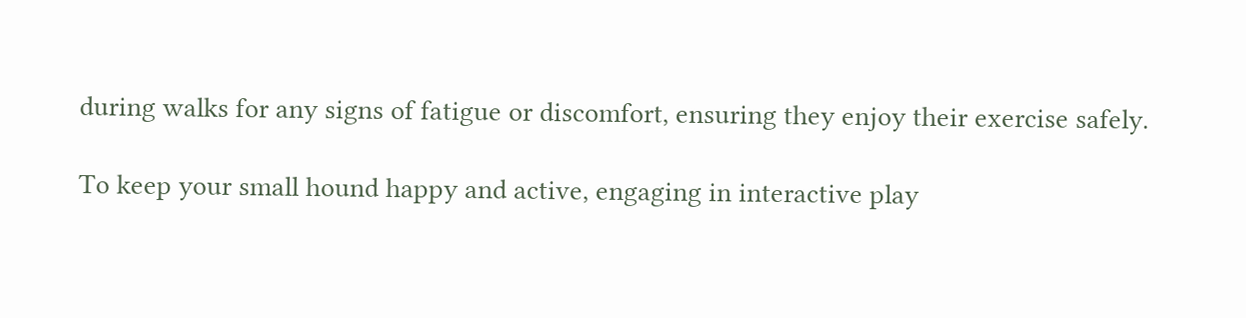during walks for any signs of fatigue or discomfort, ensuring they enjoy their exercise safely.

To keep your small hound happy and active, engaging in interactive play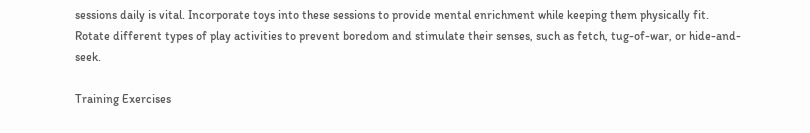sessions daily is vital. Incorporate toys into these sessions to provide mental enrichment while keeping them physically fit. Rotate different types of play activities to prevent boredom and stimulate their senses, such as fetch, tug-of-war, or hide-and-seek.

Training Exercises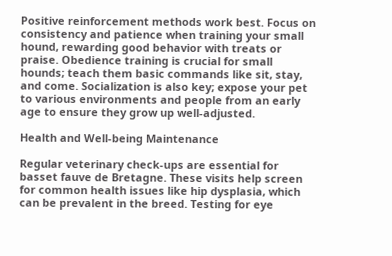Positive reinforcement methods work best. Focus on consistency and patience when training your small hound, rewarding good behavior with treats or praise. Obedience training is crucial for small hounds; teach them basic commands like sit, stay, and come. Socialization is also key; expose your pet to various environments and people from an early age to ensure they grow up well-adjusted.

Health and Well-being Maintenance

Regular veterinary check-ups are essential for basset fauve de Bretagne. These visits help screen for common health issues like hip dysplasia, which can be prevalent in the breed. Testing for eye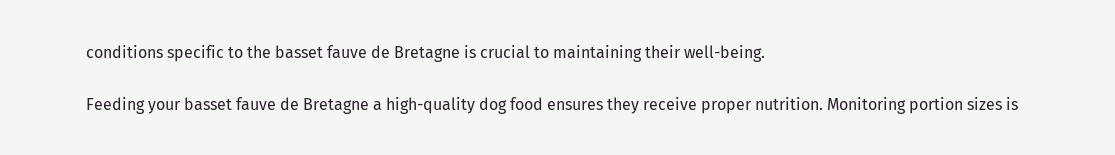conditions specific to the basset fauve de Bretagne is crucial to maintaining their well-being.

Feeding your basset fauve de Bretagne a high-quality dog food ensures they receive proper nutrition. Monitoring portion sizes is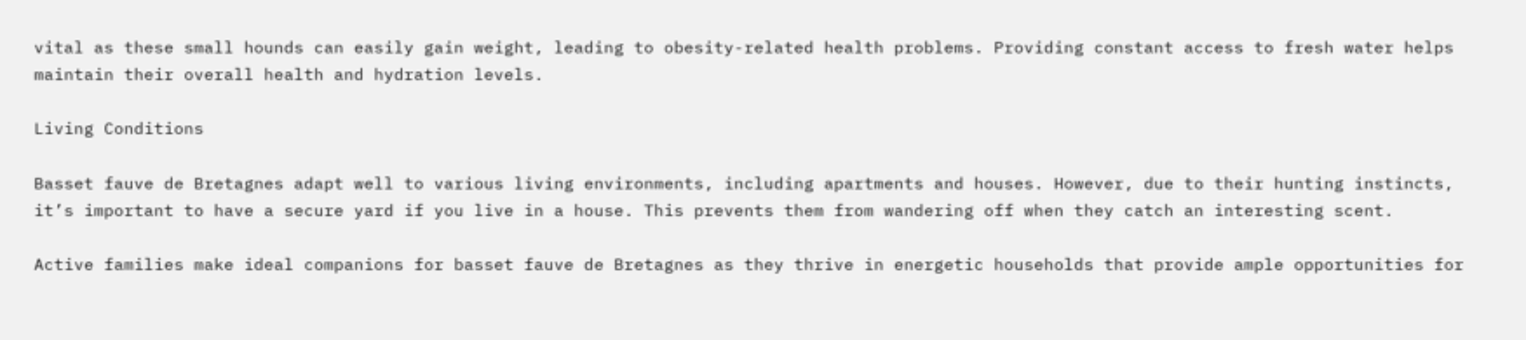vital as these small hounds can easily gain weight, leading to obesity-related health problems. Providing constant access to fresh water helps maintain their overall health and hydration levels.

Living Conditions

Basset fauve de Bretagnes adapt well to various living environments, including apartments and houses. However, due to their hunting instincts, it’s important to have a secure yard if you live in a house. This prevents them from wandering off when they catch an interesting scent.

Active families make ideal companions for basset fauve de Bretagnes as they thrive in energetic households that provide ample opportunities for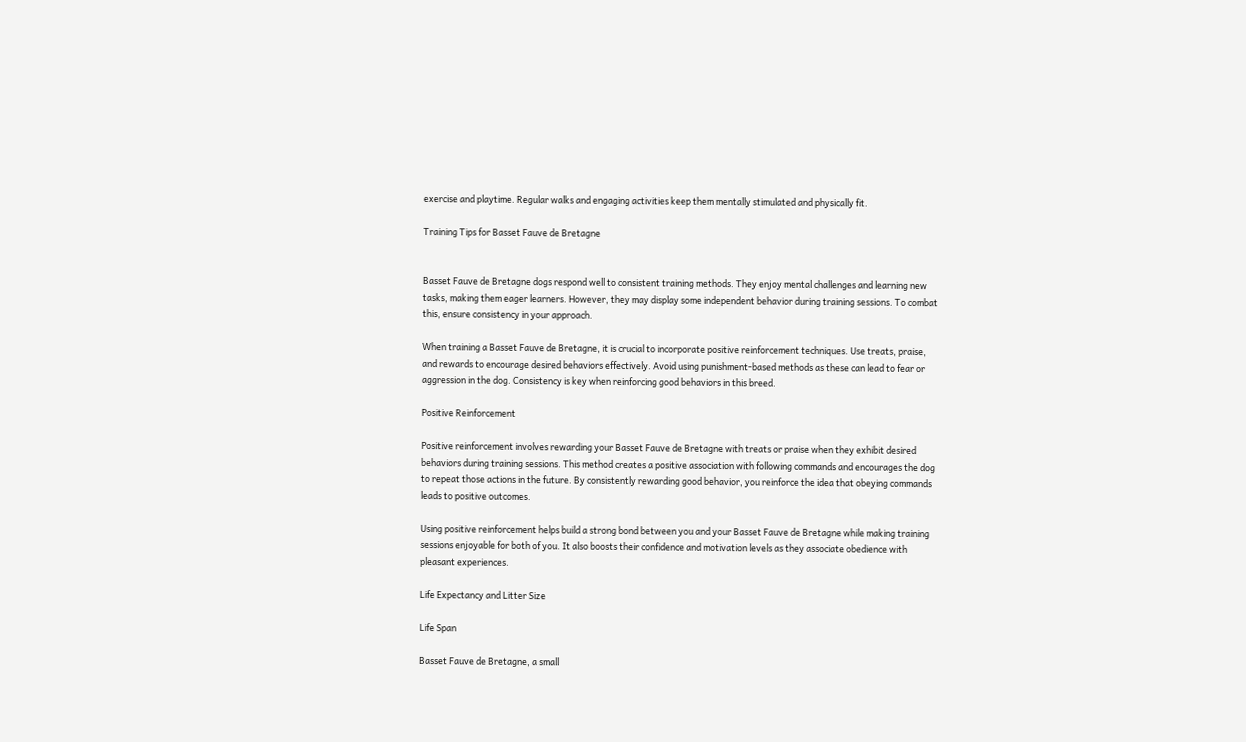exercise and playtime. Regular walks and engaging activities keep them mentally stimulated and physically fit.

Training Tips for Basset Fauve de Bretagne


Basset Fauve de Bretagne dogs respond well to consistent training methods. They enjoy mental challenges and learning new tasks, making them eager learners. However, they may display some independent behavior during training sessions. To combat this, ensure consistency in your approach.

When training a Basset Fauve de Bretagne, it is crucial to incorporate positive reinforcement techniques. Use treats, praise, and rewards to encourage desired behaviors effectively. Avoid using punishment-based methods as these can lead to fear or aggression in the dog. Consistency is key when reinforcing good behaviors in this breed.

Positive Reinforcement

Positive reinforcement involves rewarding your Basset Fauve de Bretagne with treats or praise when they exhibit desired behaviors during training sessions. This method creates a positive association with following commands and encourages the dog to repeat those actions in the future. By consistently rewarding good behavior, you reinforce the idea that obeying commands leads to positive outcomes.

Using positive reinforcement helps build a strong bond between you and your Basset Fauve de Bretagne while making training sessions enjoyable for both of you. It also boosts their confidence and motivation levels as they associate obedience with pleasant experiences.

Life Expectancy and Litter Size

Life Span

Basset Fauve de Bretagne, a small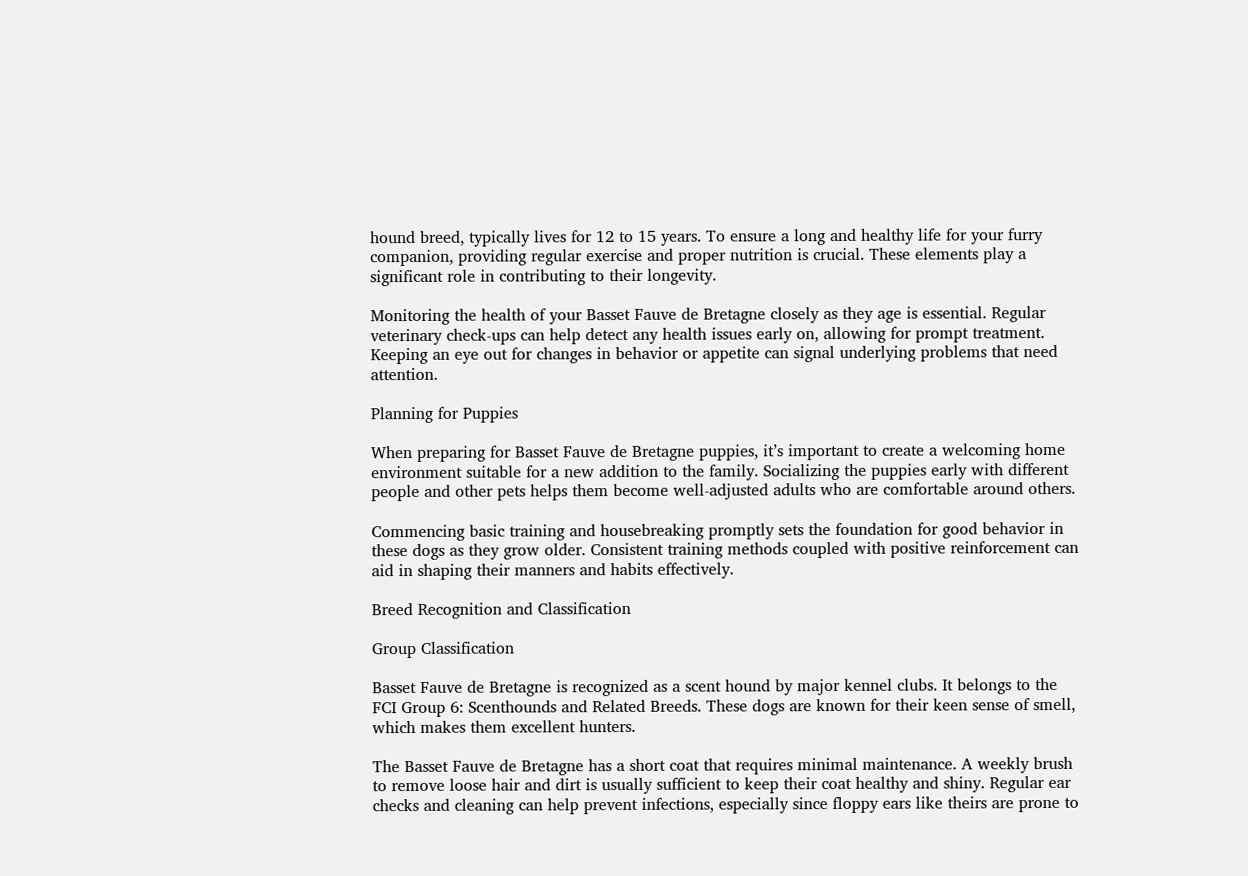hound breed, typically lives for 12 to 15 years. To ensure a long and healthy life for your furry companion, providing regular exercise and proper nutrition is crucial. These elements play a significant role in contributing to their longevity.

Monitoring the health of your Basset Fauve de Bretagne closely as they age is essential. Regular veterinary check-ups can help detect any health issues early on, allowing for prompt treatment. Keeping an eye out for changes in behavior or appetite can signal underlying problems that need attention.

Planning for Puppies

When preparing for Basset Fauve de Bretagne puppies, it’s important to create a welcoming home environment suitable for a new addition to the family. Socializing the puppies early with different people and other pets helps them become well-adjusted adults who are comfortable around others.

Commencing basic training and housebreaking promptly sets the foundation for good behavior in these dogs as they grow older. Consistent training methods coupled with positive reinforcement can aid in shaping their manners and habits effectively.

Breed Recognition and Classification

Group Classification

Basset Fauve de Bretagne is recognized as a scent hound by major kennel clubs. It belongs to the FCI Group 6: Scenthounds and Related Breeds. These dogs are known for their keen sense of smell, which makes them excellent hunters.

The Basset Fauve de Bretagne has a short coat that requires minimal maintenance. A weekly brush to remove loose hair and dirt is usually sufficient to keep their coat healthy and shiny. Regular ear checks and cleaning can help prevent infections, especially since floppy ears like theirs are prone to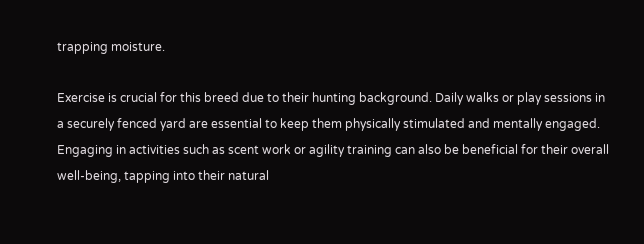trapping moisture.

Exercise is crucial for this breed due to their hunting background. Daily walks or play sessions in a securely fenced yard are essential to keep them physically stimulated and mentally engaged. Engaging in activities such as scent work or agility training can also be beneficial for their overall well-being, tapping into their natural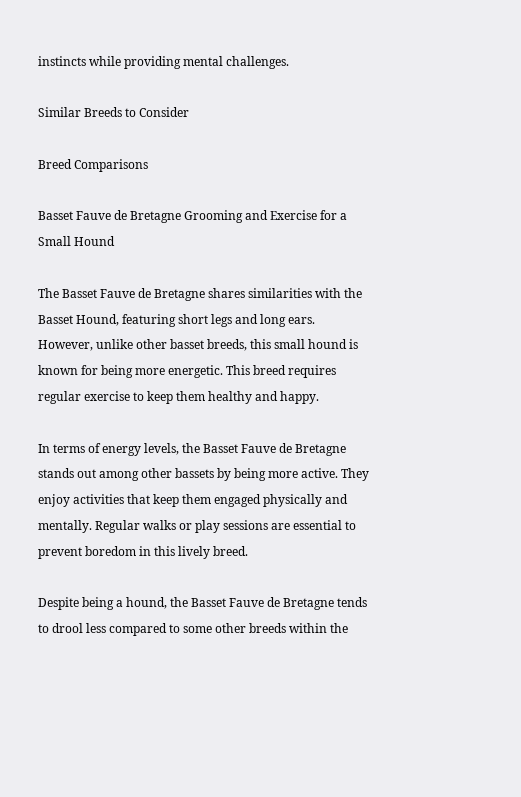instincts while providing mental challenges.

Similar Breeds to Consider

Breed Comparisons

Basset Fauve de Bretagne Grooming and Exercise for a Small Hound

The Basset Fauve de Bretagne shares similarities with the Basset Hound, featuring short legs and long ears. However, unlike other basset breeds, this small hound is known for being more energetic. This breed requires regular exercise to keep them healthy and happy.

In terms of energy levels, the Basset Fauve de Bretagne stands out among other bassets by being more active. They enjoy activities that keep them engaged physically and mentally. Regular walks or play sessions are essential to prevent boredom in this lively breed.

Despite being a hound, the Basset Fauve de Bretagne tends to drool less compared to some other breeds within the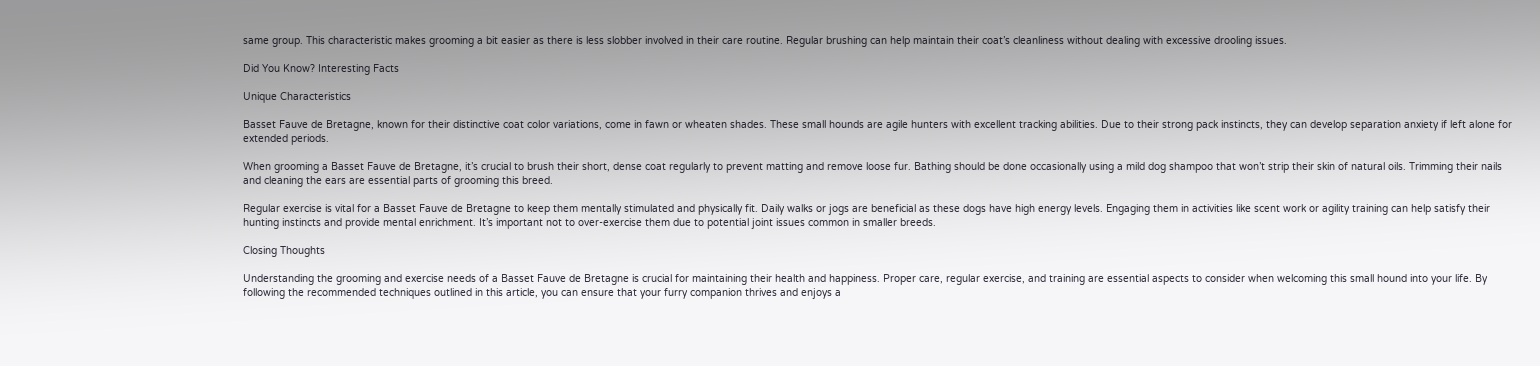same group. This characteristic makes grooming a bit easier as there is less slobber involved in their care routine. Regular brushing can help maintain their coat’s cleanliness without dealing with excessive drooling issues.

Did You Know? Interesting Facts

Unique Characteristics

Basset Fauve de Bretagne, known for their distinctive coat color variations, come in fawn or wheaten shades. These small hounds are agile hunters with excellent tracking abilities. Due to their strong pack instincts, they can develop separation anxiety if left alone for extended periods.

When grooming a Basset Fauve de Bretagne, it’s crucial to brush their short, dense coat regularly to prevent matting and remove loose fur. Bathing should be done occasionally using a mild dog shampoo that won’t strip their skin of natural oils. Trimming their nails and cleaning the ears are essential parts of grooming this breed.

Regular exercise is vital for a Basset Fauve de Bretagne to keep them mentally stimulated and physically fit. Daily walks or jogs are beneficial as these dogs have high energy levels. Engaging them in activities like scent work or agility training can help satisfy their hunting instincts and provide mental enrichment. It’s important not to over-exercise them due to potential joint issues common in smaller breeds.

Closing Thoughts

Understanding the grooming and exercise needs of a Basset Fauve de Bretagne is crucial for maintaining their health and happiness. Proper care, regular exercise, and training are essential aspects to consider when welcoming this small hound into your life. By following the recommended techniques outlined in this article, you can ensure that your furry companion thrives and enjoys a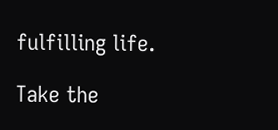fulfilling life.

Take the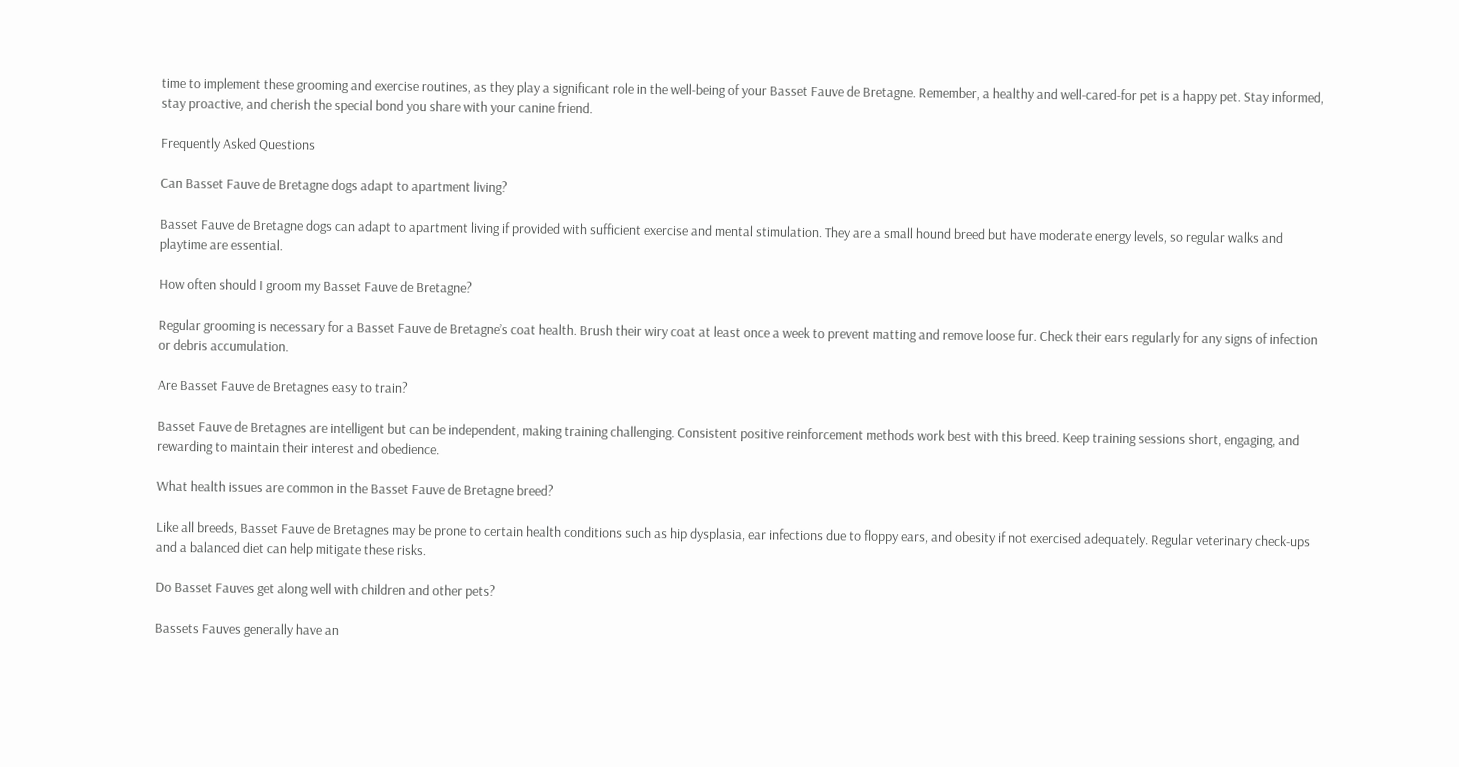time to implement these grooming and exercise routines, as they play a significant role in the well-being of your Basset Fauve de Bretagne. Remember, a healthy and well-cared-for pet is a happy pet. Stay informed, stay proactive, and cherish the special bond you share with your canine friend.

Frequently Asked Questions

Can Basset Fauve de Bretagne dogs adapt to apartment living?

Basset Fauve de Bretagne dogs can adapt to apartment living if provided with sufficient exercise and mental stimulation. They are a small hound breed but have moderate energy levels, so regular walks and playtime are essential.

How often should I groom my Basset Fauve de Bretagne?

Regular grooming is necessary for a Basset Fauve de Bretagne’s coat health. Brush their wiry coat at least once a week to prevent matting and remove loose fur. Check their ears regularly for any signs of infection or debris accumulation.

Are Basset Fauve de Bretagnes easy to train?

Basset Fauve de Bretagnes are intelligent but can be independent, making training challenging. Consistent positive reinforcement methods work best with this breed. Keep training sessions short, engaging, and rewarding to maintain their interest and obedience.

What health issues are common in the Basset Fauve de Bretagne breed?

Like all breeds, Basset Fauve de Bretagnes may be prone to certain health conditions such as hip dysplasia, ear infections due to floppy ears, and obesity if not exercised adequately. Regular veterinary check-ups and a balanced diet can help mitigate these risks.

Do Basset Fauves get along well with children and other pets?

Bassets Fauves generally have an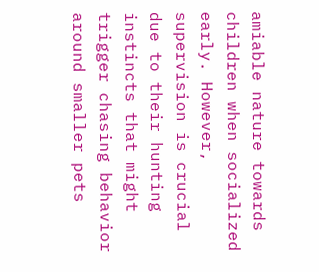amiable nature towards children when socialized early. However, supervision is crucial due to their hunting instincts that might trigger chasing behavior around smaller pets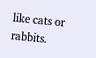like cats or rabbits.